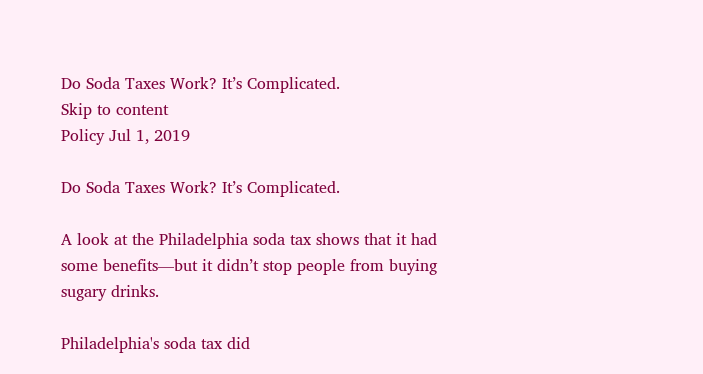Do Soda Taxes Work? It’s Complicated.
Skip to content
Policy Jul 1, 2019

Do Soda Taxes Work? It’s Complicated.

A look at the Philadelphia soda tax shows that it had some benefits—but it didn’t stop people from buying sugary drinks.

Philadelphia's soda tax did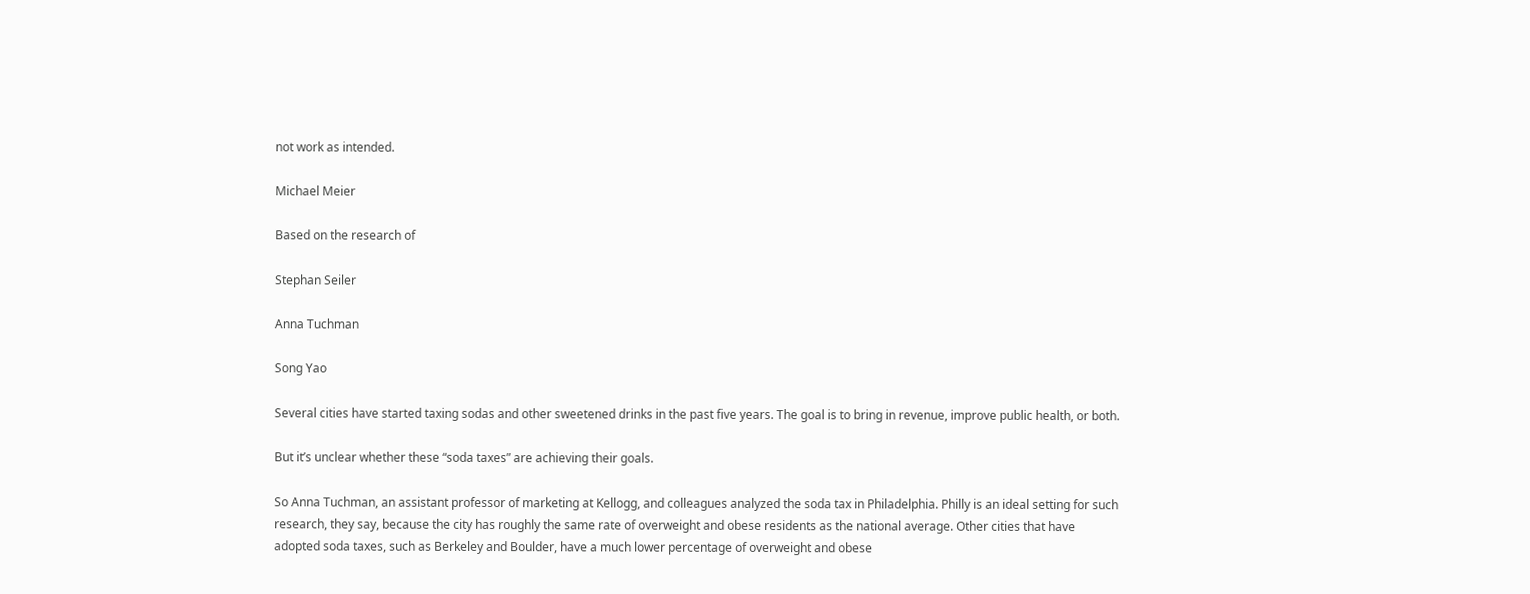not work as intended.

Michael Meier

Based on the research of

Stephan Seiler

Anna Tuchman

Song Yao

Several cities have started taxing sodas and other sweetened drinks in the past five years. The goal is to bring in revenue, improve public health, or both.

But it’s unclear whether these “soda taxes” are achieving their goals.

So Anna Tuchman, an assistant professor of marketing at Kellogg, and colleagues analyzed the soda tax in Philadelphia. Philly is an ideal setting for such research, they say, because the city has roughly the same rate of overweight and obese residents as the national average. Other cities that have adopted soda taxes, such as Berkeley and Boulder, have a much lower percentage of overweight and obese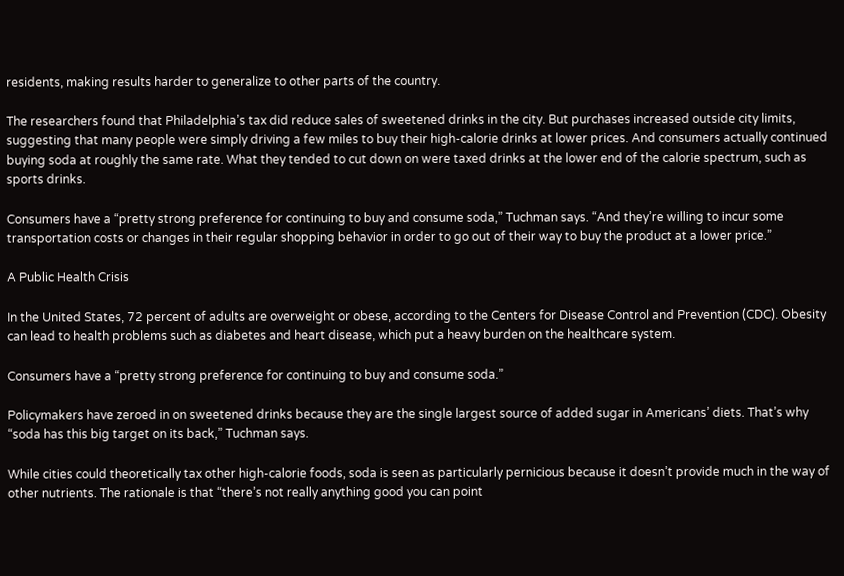residents, making results harder to generalize to other parts of the country.

The researchers found that Philadelphia’s tax did reduce sales of sweetened drinks in the city. But purchases increased outside city limits, suggesting that many people were simply driving a few miles to buy their high-calorie drinks at lower prices. And consumers actually continued buying soda at roughly the same rate. What they tended to cut down on were taxed drinks at the lower end of the calorie spectrum, such as sports drinks.

Consumers have a “pretty strong preference for continuing to buy and consume soda,” Tuchman says. “And they’re willing to incur some transportation costs or changes in their regular shopping behavior in order to go out of their way to buy the product at a lower price.”

A Public Health Crisis

In the United States, 72 percent of adults are overweight or obese, according to the Centers for Disease Control and Prevention (CDC). Obesity can lead to health problems such as diabetes and heart disease, which put a heavy burden on the healthcare system.

Consumers have a “pretty strong preference for continuing to buy and consume soda.”

Policymakers have zeroed in on sweetened drinks because they are the single largest source of added sugar in Americans’ diets. That’s why “soda has this big target on its back,” Tuchman says.

While cities could theoretically tax other high-calorie foods, soda is seen as particularly pernicious because it doesn’t provide much in the way of other nutrients. The rationale is that “there’s not really anything good you can point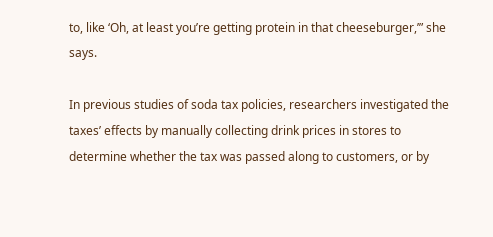to, like ‘Oh, at least you’re getting protein in that cheeseburger,’” she says.

In previous studies of soda tax policies, researchers investigated the taxes’ effects by manually collecting drink prices in stores to determine whether the tax was passed along to customers, or by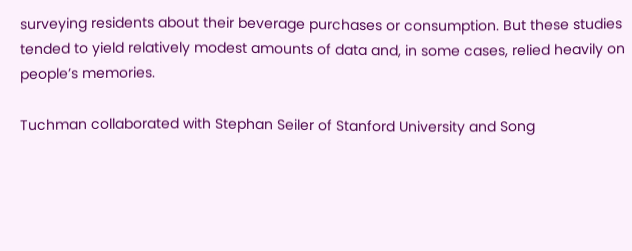surveying residents about their beverage purchases or consumption. But these studies tended to yield relatively modest amounts of data and, in some cases, relied heavily on people’s memories.

Tuchman collaborated with Stephan Seiler of Stanford University and Song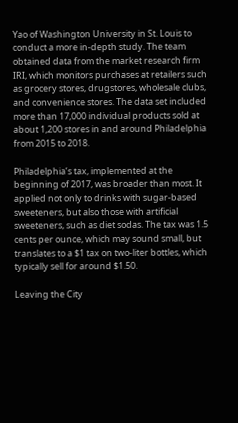Yao of Washington University in St. Louis to conduct a more in-depth study. The team obtained data from the market research firm IRI, which monitors purchases at retailers such as grocery stores, drugstores, wholesale clubs, and convenience stores. The data set included more than 17,000 individual products sold at about 1,200 stores in and around Philadelphia from 2015 to 2018.

Philadelphia’s tax, implemented at the beginning of 2017, was broader than most. It applied not only to drinks with sugar-based sweeteners, but also those with artificial sweeteners, such as diet sodas. The tax was 1.5 cents per ounce, which may sound small, but translates to a $1 tax on two-liter bottles, which typically sell for around $1.50.

Leaving the City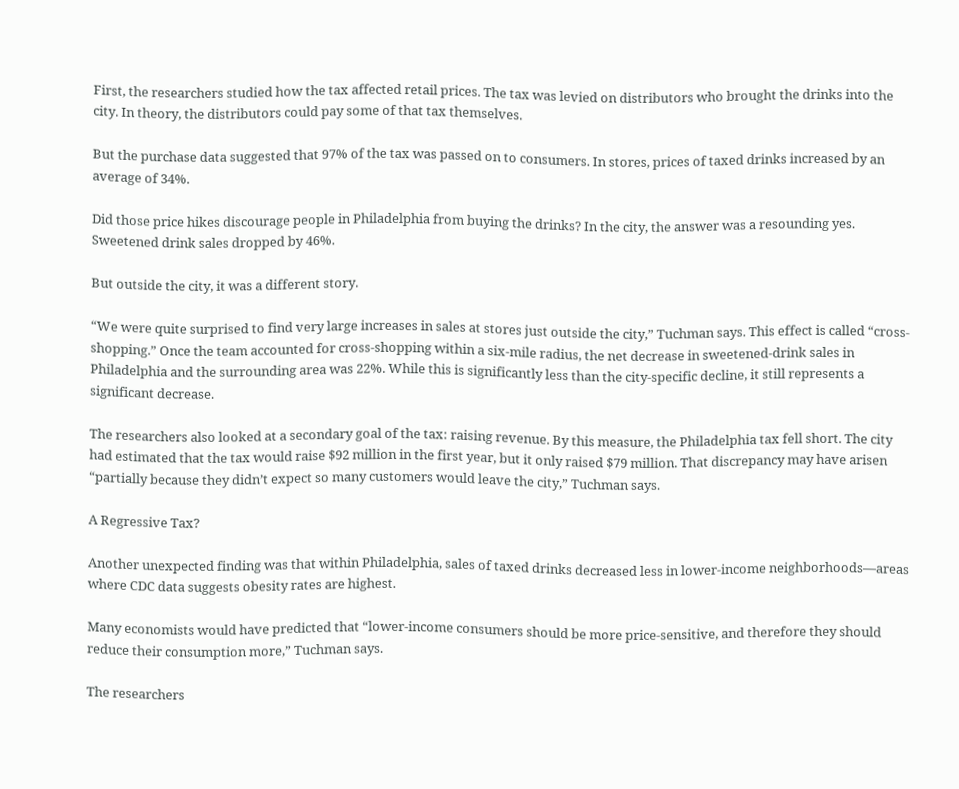First, the researchers studied how the tax affected retail prices. The tax was levied on distributors who brought the drinks into the city. In theory, the distributors could pay some of that tax themselves.

But the purchase data suggested that 97% of the tax was passed on to consumers. In stores, prices of taxed drinks increased by an average of 34%.

Did those price hikes discourage people in Philadelphia from buying the drinks? In the city, the answer was a resounding yes. Sweetened drink sales dropped by 46%.

But outside the city, it was a different story.

“We were quite surprised to find very large increases in sales at stores just outside the city,” Tuchman says. This effect is called “cross-shopping.” Once the team accounted for cross-shopping within a six-mile radius, the net decrease in sweetened-drink sales in Philadelphia and the surrounding area was 22%. While this is significantly less than the city-specific decline, it still represents a significant decrease.

The researchers also looked at a secondary goal of the tax: raising revenue. By this measure, the Philadelphia tax fell short. The city had estimated that the tax would raise $92 million in the first year, but it only raised $79 million. That discrepancy may have arisen “partially because they didn’t expect so many customers would leave the city,” Tuchman says.

A Regressive Tax?

Another unexpected finding was that within Philadelphia, sales of taxed drinks decreased less in lower-income neighborhoods—areas where CDC data suggests obesity rates are highest.

Many economists would have predicted that “lower-income consumers should be more price-sensitive, and therefore they should reduce their consumption more,” Tuchman says.

The researchers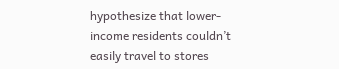hypothesize that lower-income residents couldn’t easily travel to stores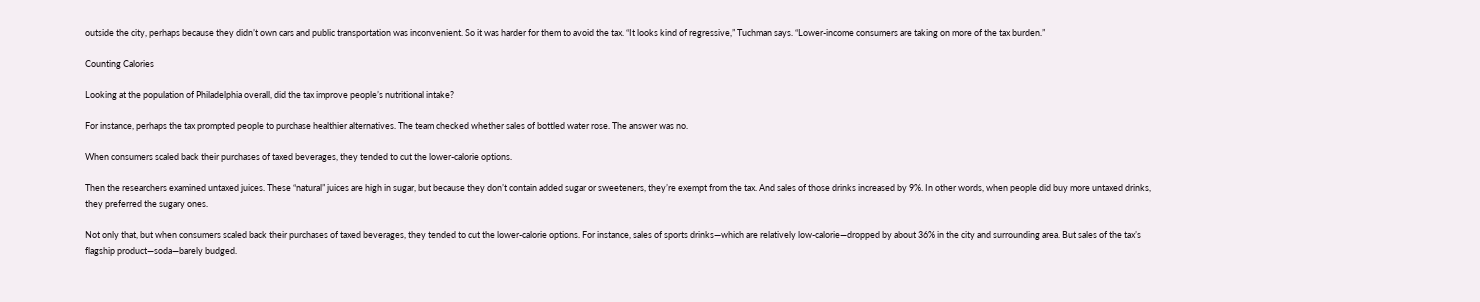outside the city, perhaps because they didn’t own cars and public transportation was inconvenient. So it was harder for them to avoid the tax. “It looks kind of regressive,” Tuchman says. “Lower-income consumers are taking on more of the tax burden.”

Counting Calories

Looking at the population of Philadelphia overall, did the tax improve people’s nutritional intake?

For instance, perhaps the tax prompted people to purchase healthier alternatives. The team checked whether sales of bottled water rose. The answer was no.

When consumers scaled back their purchases of taxed beverages, they tended to cut the lower-calorie options.

Then the researchers examined untaxed juices. These “natural” juices are high in sugar, but because they don’t contain added sugar or sweeteners, they’re exempt from the tax. And sales of those drinks increased by 9%. In other words, when people did buy more untaxed drinks, they preferred the sugary ones.

Not only that, but when consumers scaled back their purchases of taxed beverages, they tended to cut the lower-calorie options. For instance, sales of sports drinks—which are relatively low-calorie—dropped by about 36% in the city and surrounding area. But sales of the tax’s flagship product—soda—barely budged.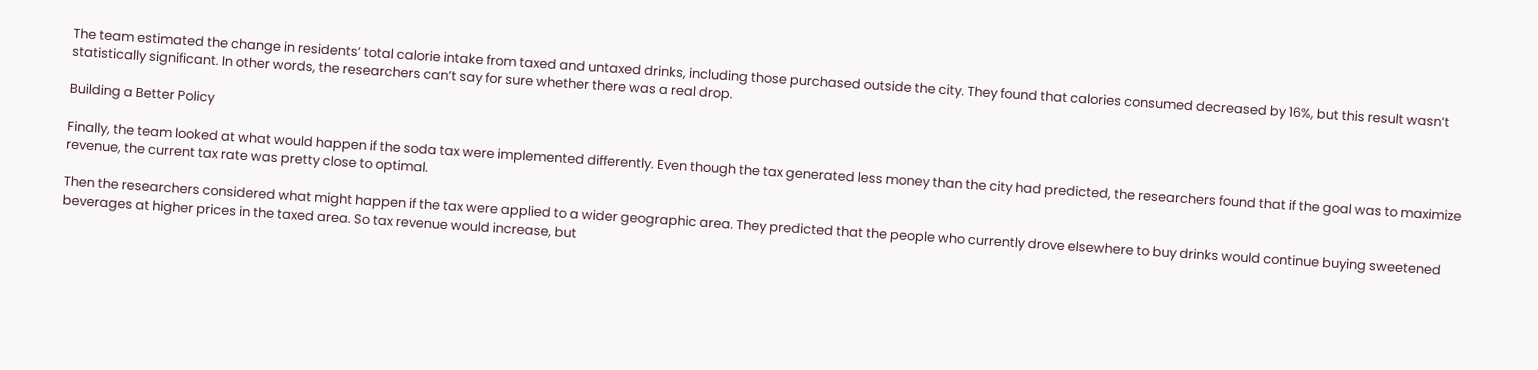The team estimated the change in residents’ total calorie intake from taxed and untaxed drinks, including those purchased outside the city. They found that calories consumed decreased by 16%, but this result wasn’t statistically significant. In other words, the researchers can’t say for sure whether there was a real drop.

Building a Better Policy

Finally, the team looked at what would happen if the soda tax were implemented differently. Even though the tax generated less money than the city had predicted, the researchers found that if the goal was to maximize revenue, the current tax rate was pretty close to optimal.

Then the researchers considered what might happen if the tax were applied to a wider geographic area. They predicted that the people who currently drove elsewhere to buy drinks would continue buying sweetened beverages at higher prices in the taxed area. So tax revenue would increase, but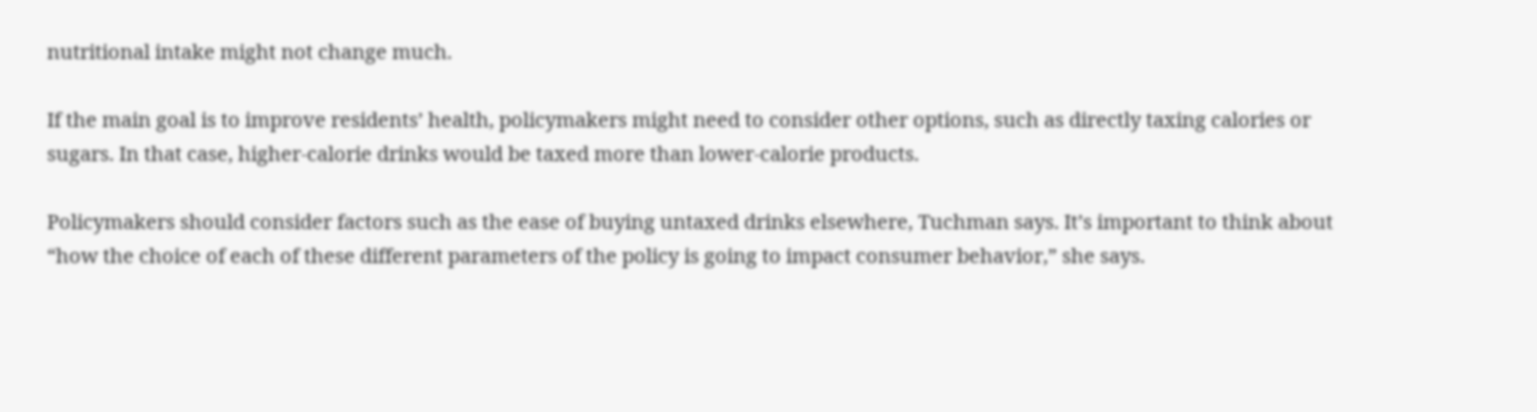nutritional intake might not change much.

If the main goal is to improve residents’ health, policymakers might need to consider other options, such as directly taxing calories or sugars. In that case, higher-calorie drinks would be taxed more than lower-calorie products.

Policymakers should consider factors such as the ease of buying untaxed drinks elsewhere, Tuchman says. It’s important to think about “how the choice of each of these different parameters of the policy is going to impact consumer behavior,” she says.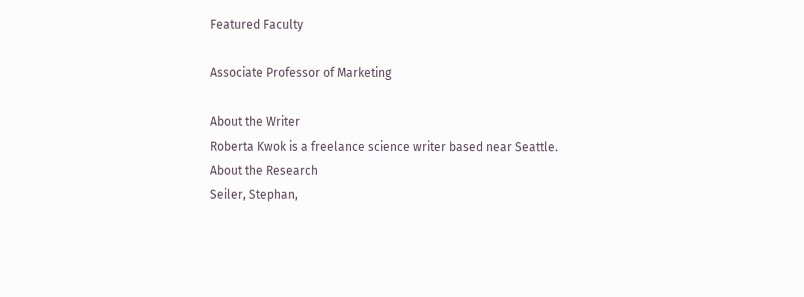Featured Faculty

Associate Professor of Marketing

About the Writer
Roberta Kwok is a freelance science writer based near Seattle.
About the Research
Seiler, Stephan,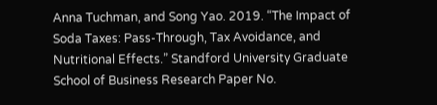Anna Tuchman, and Song Yao. 2019. “The Impact of Soda Taxes: Pass-Through, Tax Avoidance, and Nutritional Effects.” Standford University Graduate School of Business Research Paper No.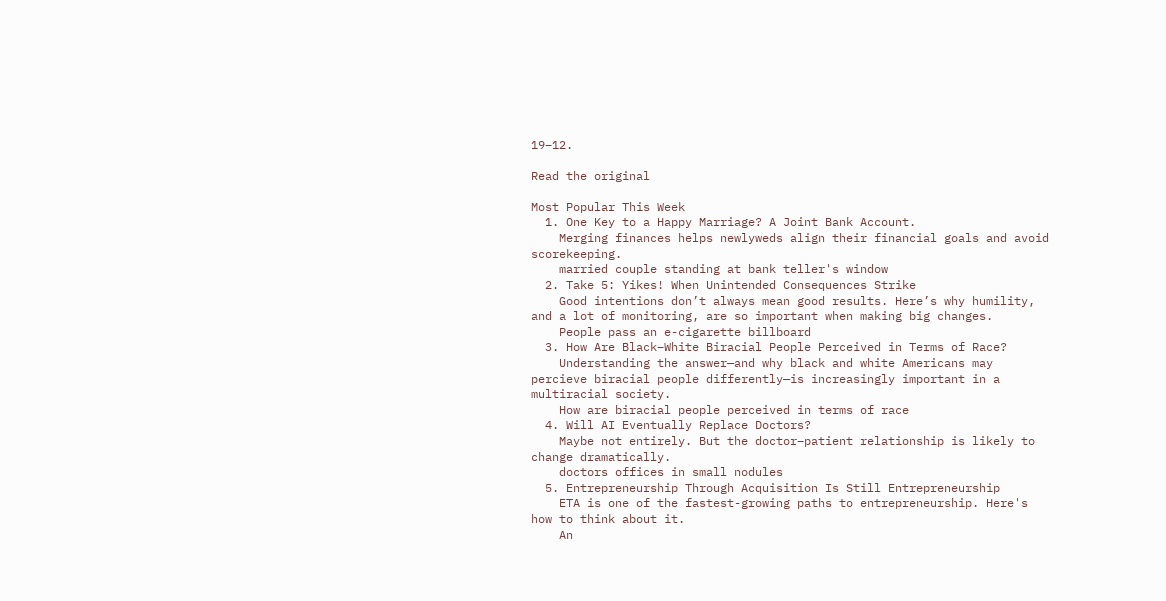19–12.

Read the original

Most Popular This Week
  1. One Key to a Happy Marriage? A Joint Bank Account.
    Merging finances helps newlyweds align their financial goals and avoid scorekeeping.
    married couple standing at bank teller's window
  2. Take 5: Yikes! When Unintended Consequences Strike
    Good intentions don’t always mean good results. Here’s why humility, and a lot of monitoring, are so important when making big changes.
    People pass an e-cigarette billboard
  3. How Are Black–White Biracial People Perceived in Terms of Race?
    Understanding the answer—and why black and white Americans may percieve biracial people differently—is increasingly important in a multiracial society.
    How are biracial people perceived in terms of race
  4. Will AI Eventually Replace Doctors?
    Maybe not entirely. But the doctor–patient relationship is likely to change dramatically.
    doctors offices in small nodules
  5. Entrepreneurship Through Acquisition Is Still Entrepreneurship
    ETA is one of the fastest-growing paths to entrepreneurship. Here's how to think about it.
    An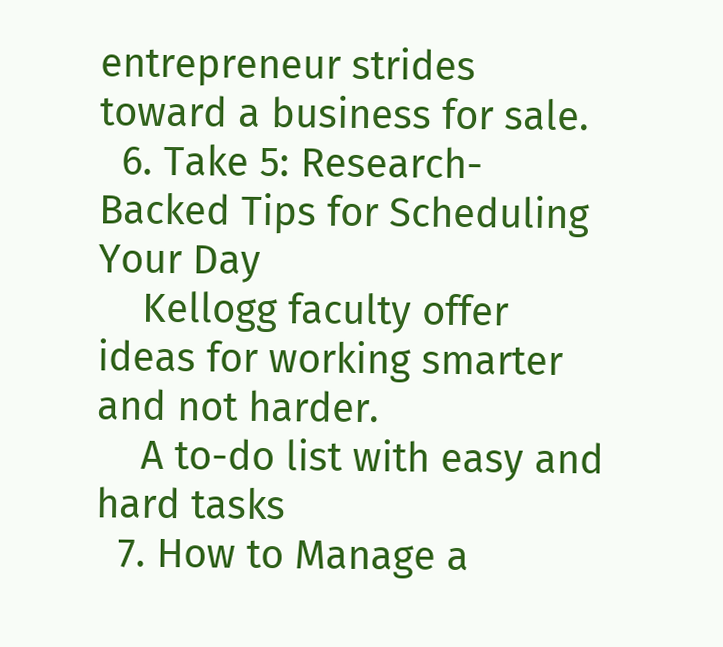entrepreneur strides toward a business for sale.
  6. Take 5: Research-Backed Tips for Scheduling Your Day
    Kellogg faculty offer ideas for working smarter and not harder.
    A to-do list with easy and hard tasks
  7. How to Manage a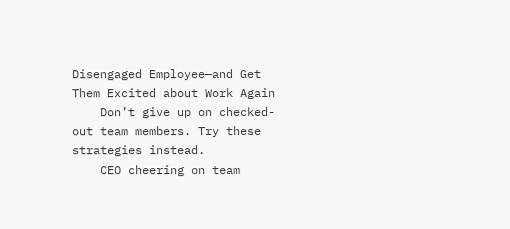Disengaged Employee—and Get Them Excited about Work Again
    Don’t give up on checked-out team members. Try these strategies instead.
    CEO cheering on team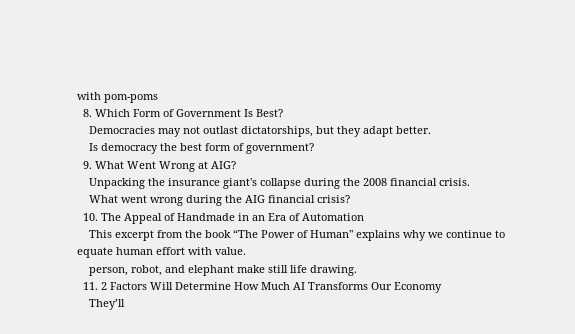with pom-poms
  8. Which Form of Government Is Best?
    Democracies may not outlast dictatorships, but they adapt better.
    Is democracy the best form of government?
  9. What Went Wrong at AIG?
    Unpacking the insurance giant's collapse during the 2008 financial crisis.
    What went wrong during the AIG financial crisis?
  10. The Appeal of Handmade in an Era of Automation
    This excerpt from the book “The Power of Human" explains why we continue to equate human effort with value.
    person, robot, and elephant make still life drawing.
  11. 2 Factors Will Determine How Much AI Transforms Our Economy
    They’ll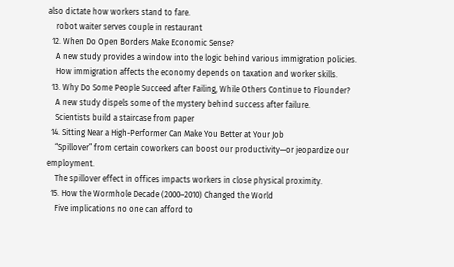also dictate how workers stand to fare.
    robot waiter serves couple in restaurant
  12. When Do Open Borders Make Economic Sense?
    A new study provides a window into the logic behind various immigration policies.
    How immigration affects the economy depends on taxation and worker skills.
  13. Why Do Some People Succeed after Failing, While Others Continue to Flounder?
    A new study dispels some of the mystery behind success after failure.
    Scientists build a staircase from paper
  14. Sitting Near a High-Performer Can Make You Better at Your Job
    “Spillover” from certain coworkers can boost our productivity—or jeopardize our employment.
    The spillover effect in offices impacts workers in close physical proximity.
  15. How the Wormhole Decade (2000–2010) Changed the World
    Five implications no one can afford to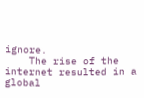ignore.
    The rise of the internet resulted in a global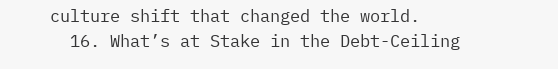culture shift that changed the world.
  16. What’s at Stake in the Debt-Ceiling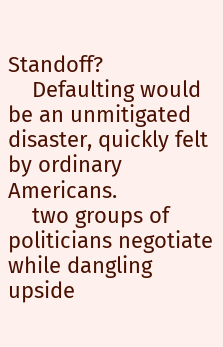Standoff?
    Defaulting would be an unmitigated disaster, quickly felt by ordinary Americans.
    two groups of politicians negotiate while dangling upside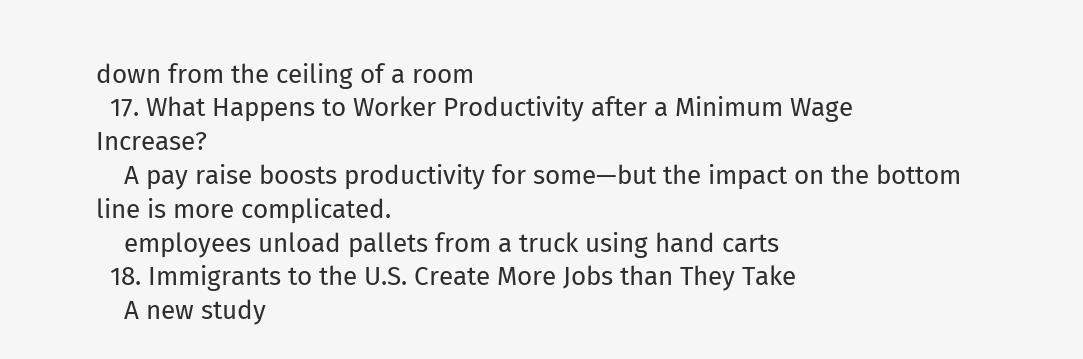down from the ceiling of a room
  17. What Happens to Worker Productivity after a Minimum Wage Increase?
    A pay raise boosts productivity for some—but the impact on the bottom line is more complicated.
    employees unload pallets from a truck using hand carts
  18. Immigrants to the U.S. Create More Jobs than They Take
    A new study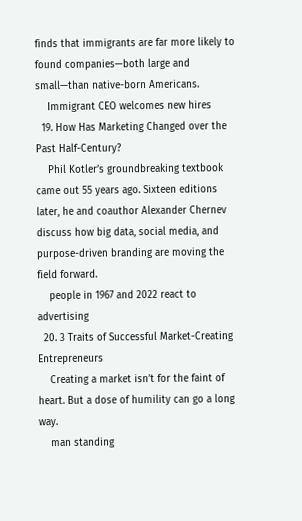finds that immigrants are far more likely to found companies—both large and small—than native-born Americans.
    Immigrant CEO welcomes new hires
  19. How Has Marketing Changed over the Past Half-Century?
    Phil Kotler’s groundbreaking textbook came out 55 years ago. Sixteen editions later, he and coauthor Alexander Chernev discuss how big data, social media, and purpose-driven branding are moving the field forward.
    people in 1967 and 2022 react to advertising
  20. 3 Traits of Successful Market-Creating Entrepreneurs
    Creating a market isn’t for the faint of heart. But a dose of humility can go a long way.
    man standing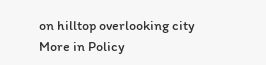on hilltop overlooking city
More in Policy